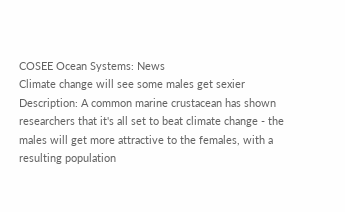COSEE Ocean Systems: News
Climate change will see some males get sexier
Description: A common marine crustacean has shown researchers that it's all set to beat climate change - the males will get more attractive to the females, with a resulting population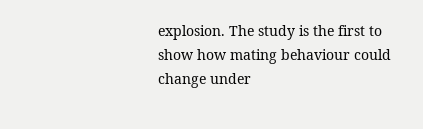explosion. The study is the first to show how mating behaviour could change under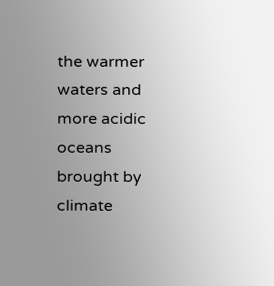the warmer waters and more acidic oceans brought by climate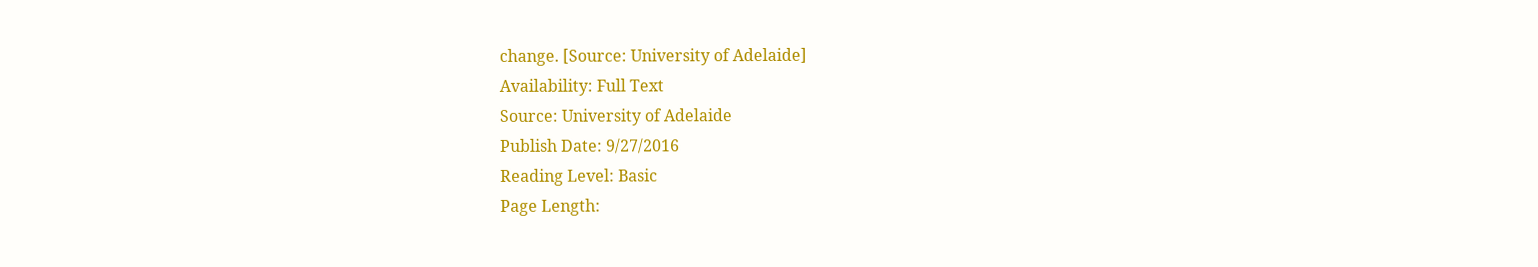change. [Source: University of Adelaide]
Availability: Full Text
Source: University of Adelaide
Publish Date: 9/27/2016
Reading Level: Basic
Page Length: